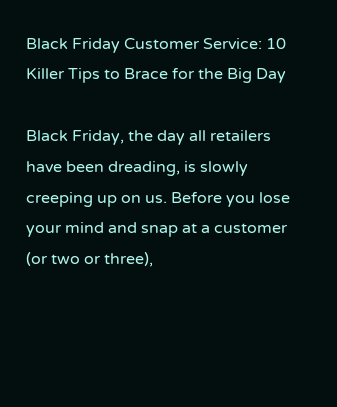Black Friday Customer Service: 10 Killer Tips to Brace for the Big Day

Black Friday, the day all retailers have been dreading, is slowly creeping up on us. Before you lose your mind and snap at a customer (or two or three),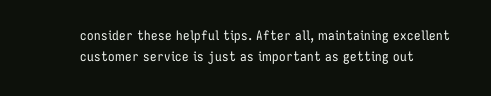consider these helpful tips. After all, maintaining excellent customer service is just as important as getting out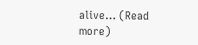alive… (Read more)